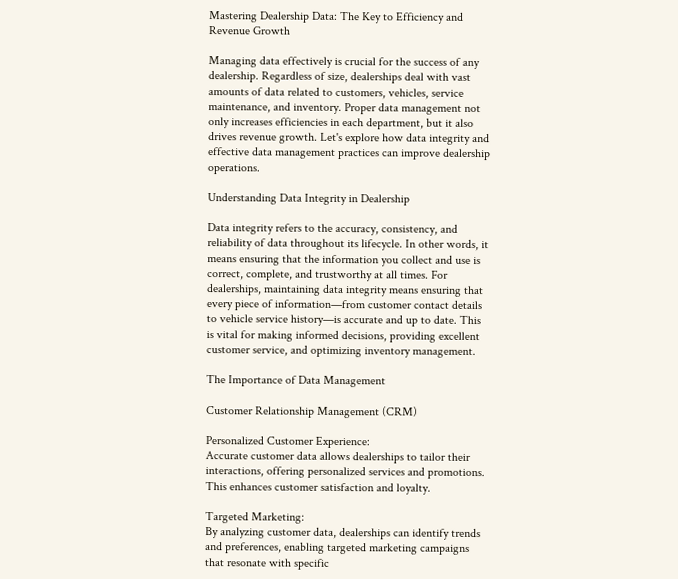Mastering Dealership Data: The Key to Efficiency and Revenue Growth

Managing data effectively is crucial for the success of any dealership. Regardless of size, dealerships deal with vast amounts of data related to customers, vehicles, service maintenance, and inventory. Proper data management not only increases efficiencies in each department, but it also drives revenue growth. Let's explore how data integrity and effective data management practices can improve dealership operations.

Understanding Data Integrity in Dealership

Data integrity refers to the accuracy, consistency, and reliability of data throughout its lifecycle. In other words, it means ensuring that the information you collect and use is correct, complete, and trustworthy at all times. For dealerships, maintaining data integrity means ensuring that every piece of information—from customer contact details to vehicle service history—is accurate and up to date. This is vital for making informed decisions, providing excellent customer service, and optimizing inventory management.

The Importance of Data Management

Customer Relationship Management (CRM)

Personalized Customer Experience:
Accurate customer data allows dealerships to tailor their interactions, offering personalized services and promotions. This enhances customer satisfaction and loyalty.

Targeted Marketing:
By analyzing customer data, dealerships can identify trends and preferences, enabling targeted marketing campaigns that resonate with specific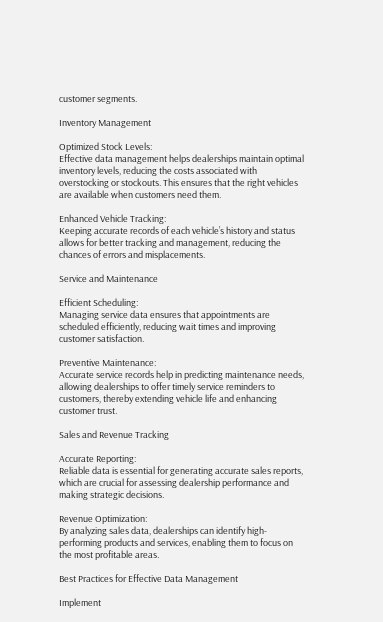customer segments.

Inventory Management

Optimized Stock Levels:
Effective data management helps dealerships maintain optimal inventory levels, reducing the costs associated with overstocking or stockouts. This ensures that the right vehicles are available when customers need them.

Enhanced Vehicle Tracking:
Keeping accurate records of each vehicle’s history and status allows for better tracking and management, reducing the chances of errors and misplacements.

Service and Maintenance

Efficient Scheduling:
Managing service data ensures that appointments are scheduled efficiently, reducing wait times and improving customer satisfaction.

Preventive Maintenance:
Accurate service records help in predicting maintenance needs, allowing dealerships to offer timely service reminders to customers, thereby extending vehicle life and enhancing customer trust.

Sales and Revenue Tracking

Accurate Reporting:
Reliable data is essential for generating accurate sales reports, which are crucial for assessing dealership performance and making strategic decisions.

Revenue Optimization:
By analyzing sales data, dealerships can identify high-performing products and services, enabling them to focus on the most profitable areas.

Best Practices for Effective Data Management

Implement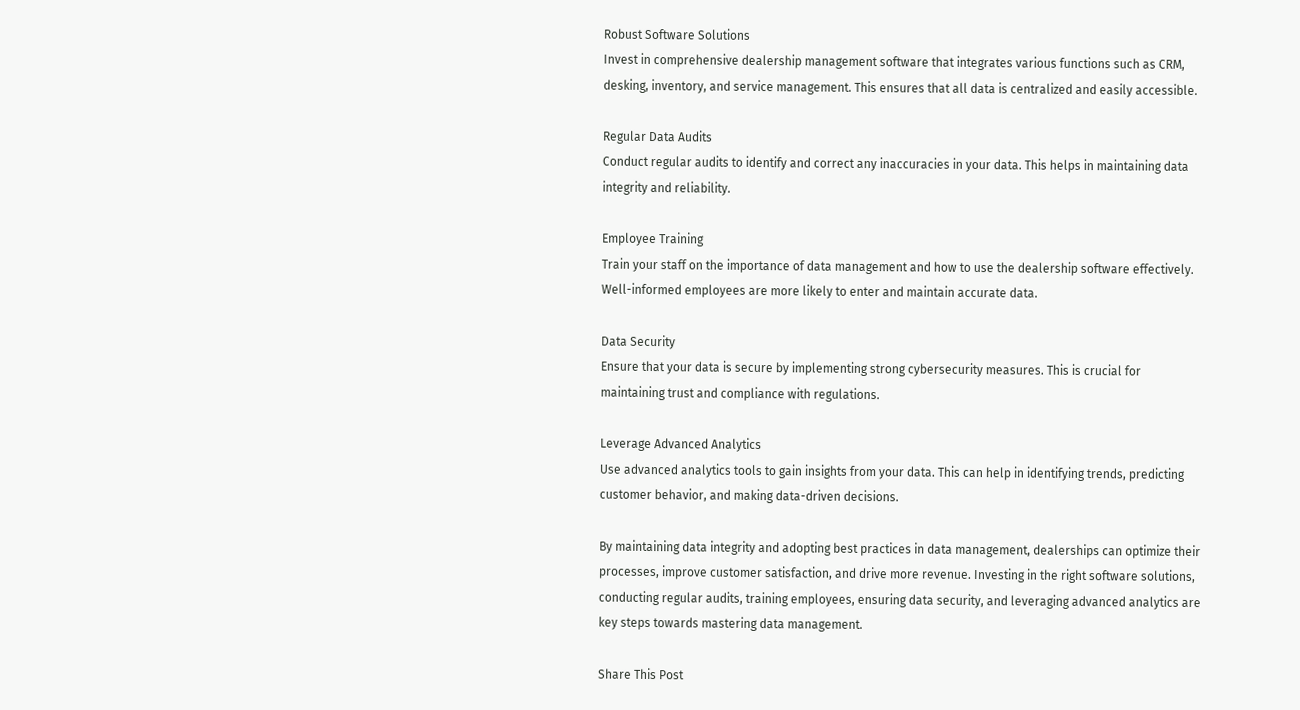Robust Software Solutions
Invest in comprehensive dealership management software that integrates various functions such as CRM, desking, inventory, and service management. This ensures that all data is centralized and easily accessible.

Regular Data Audits
Conduct regular audits to identify and correct any inaccuracies in your data. This helps in maintaining data integrity and reliability.

Employee Training
Train your staff on the importance of data management and how to use the dealership software effectively. Well-informed employees are more likely to enter and maintain accurate data.

Data Security
Ensure that your data is secure by implementing strong cybersecurity measures. This is crucial for maintaining trust and compliance with regulations.

Leverage Advanced Analytics
Use advanced analytics tools to gain insights from your data. This can help in identifying trends, predicting customer behavior, and making data-driven decisions.

By maintaining data integrity and adopting best practices in data management, dealerships can optimize their processes, improve customer satisfaction, and drive more revenue. Investing in the right software solutions, conducting regular audits, training employees, ensuring data security, and leveraging advanced analytics are key steps towards mastering data management.

Share This Post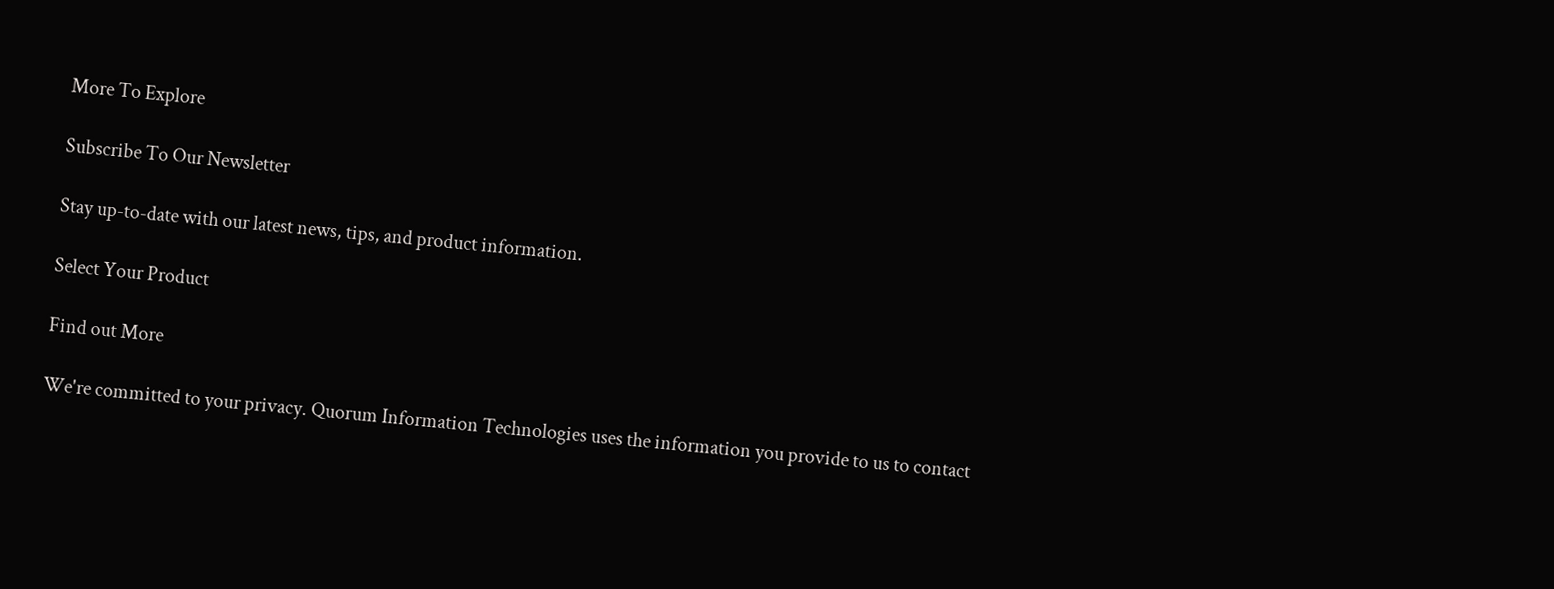More To Explore

Subscribe To Our Newsletter

Stay up-to-date with our latest news, tips, and product information.

Select Your Product

Find out More

We're committed to your privacy. Quorum Information Technologies uses the information you provide to us to contact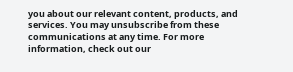you about our relevant content, products, and services. You may unsubscribe from these communications at any time. For more information, check out our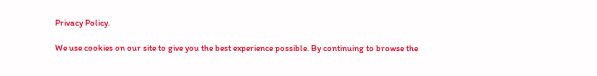Privacy Policy.

We use cookies on our site to give you the best experience possible. By continuing to browse the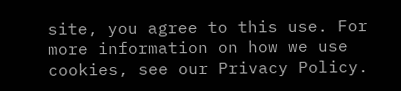site, you agree to this use. For more information on how we use cookies, see our Privacy Policy.